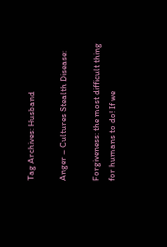Tag Archives: Husband

Anger – Cultures Stealth Disease:

Forgiveness: the most difficult thing for humans to do! If we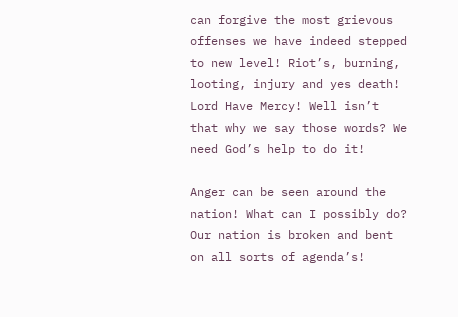can forgive the most grievous offenses we have indeed stepped to new level! Riot’s, burning, looting, injury and yes death! Lord Have Mercy! Well isn’t that why we say those words? We need God’s help to do it!

Anger can be seen around the nation! What can I possibly do? Our nation is broken and bent on all sorts of agenda’s!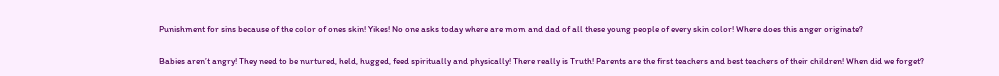Punishment for sins because of the color of ones skin! Yikes! No one asks today where are mom and dad of all these young people of every skin color! Where does this anger originate?

Babies aren’t angry! They need to be nurtured, held, hugged, feed spiritually and physically! There really is Truth! Parents are the first teachers and best teachers of their children! When did we forget?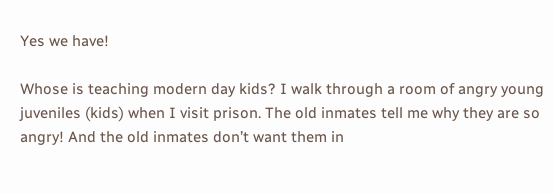Yes we have!

Whose is teaching modern day kids? I walk through a room of angry young juveniles (kids) when I visit prison. The old inmates tell me why they are so angry! And the old inmates don’t want them in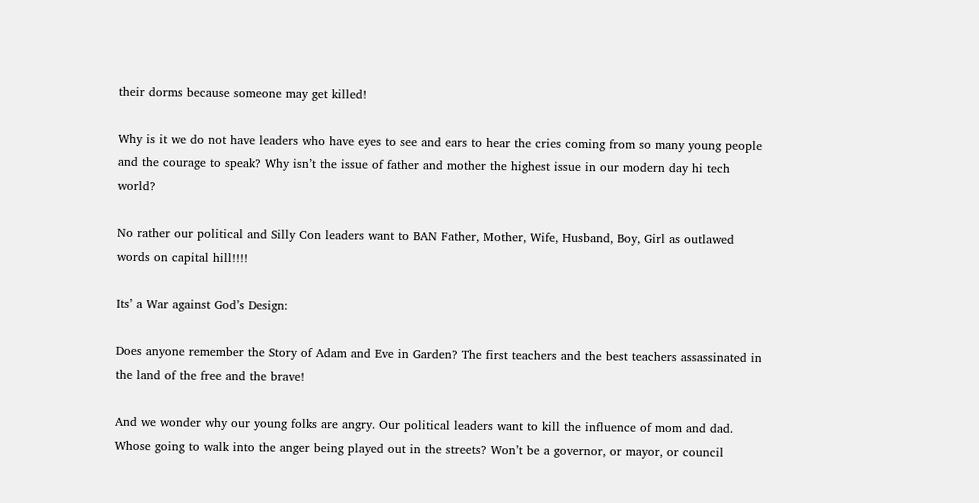their dorms because someone may get killed!

Why is it we do not have leaders who have eyes to see and ears to hear the cries coming from so many young people and the courage to speak? Why isn’t the issue of father and mother the highest issue in our modern day hi tech world?

No rather our political and Silly Con leaders want to BAN Father, Mother, Wife, Husband, Boy, Girl as outlawed words on capital hill!!!!

Its’ a War against God’s Design:

Does anyone remember the Story of Adam and Eve in Garden? The first teachers and the best teachers assassinated in the land of the free and the brave!

And we wonder why our young folks are angry. Our political leaders want to kill the influence of mom and dad. Whose going to walk into the anger being played out in the streets? Won’t be a governor, or mayor, or council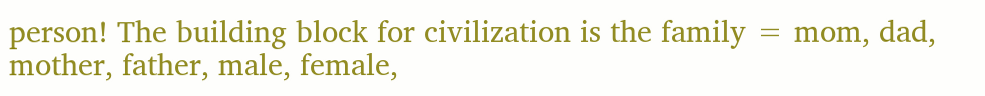person! The building block for civilization is the family = mom, dad, mother, father, male, female,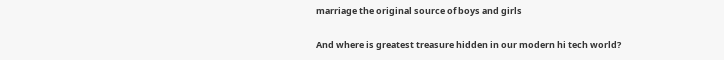marriage the original source of boys and girls

And where is greatest treasure hidden in our modern hi tech world?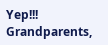Yep!!! Grandparents,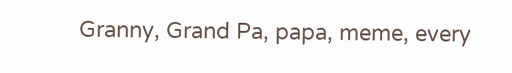Granny, Grand Pa, papa, meme, every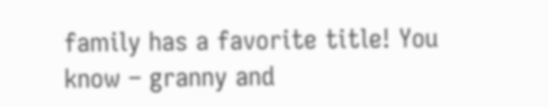family has a favorite title! You know – granny and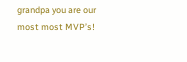grandpa you are our most most MVP’s!